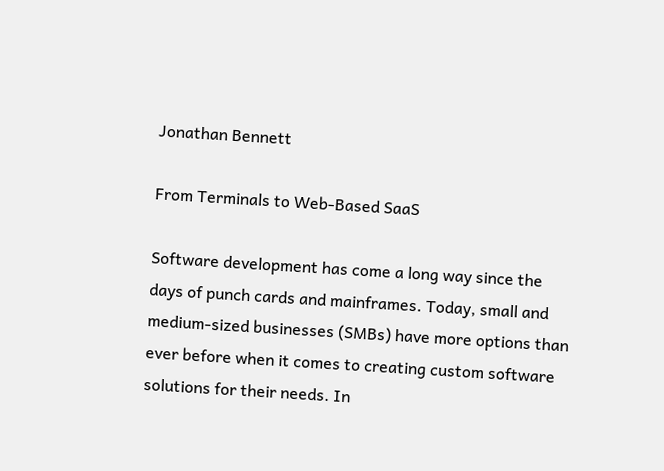Jonathan Bennett

From Terminals to Web-Based SaaS

Software development has come a long way since the days of punch cards and mainframes. Today, small and medium-sized businesses (SMBs) have more options than ever before when it comes to creating custom software solutions for their needs. In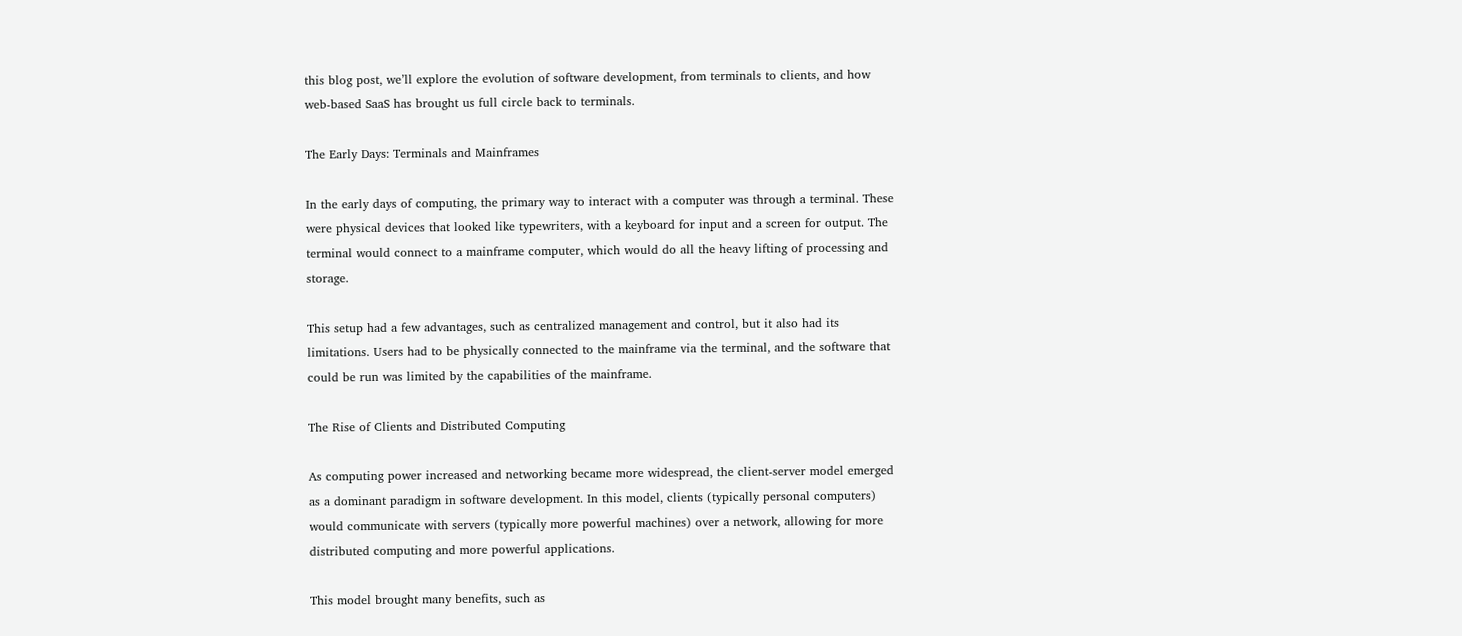this blog post, we’ll explore the evolution of software development, from terminals to clients, and how web-based SaaS has brought us full circle back to terminals.

The Early Days: Terminals and Mainframes

In the early days of computing, the primary way to interact with a computer was through a terminal. These were physical devices that looked like typewriters, with a keyboard for input and a screen for output. The terminal would connect to a mainframe computer, which would do all the heavy lifting of processing and storage.

This setup had a few advantages, such as centralized management and control, but it also had its limitations. Users had to be physically connected to the mainframe via the terminal, and the software that could be run was limited by the capabilities of the mainframe.

The Rise of Clients and Distributed Computing

As computing power increased and networking became more widespread, the client-server model emerged as a dominant paradigm in software development. In this model, clients (typically personal computers) would communicate with servers (typically more powerful machines) over a network, allowing for more distributed computing and more powerful applications.

This model brought many benefits, such as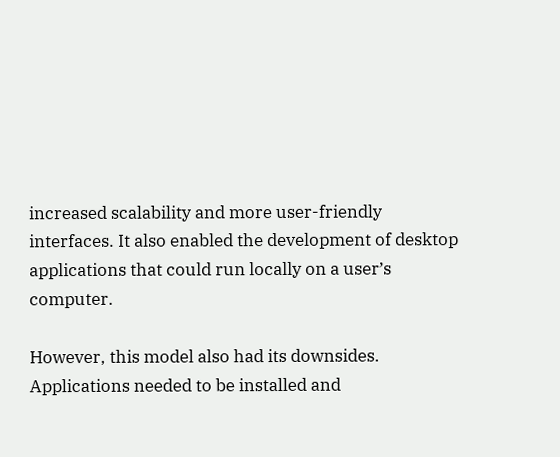increased scalability and more user-friendly interfaces. It also enabled the development of desktop applications that could run locally on a user’s computer.

However, this model also had its downsides. Applications needed to be installed and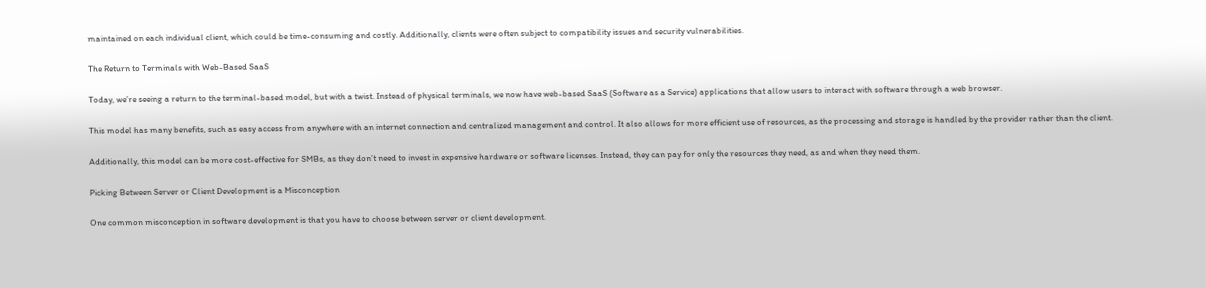maintained on each individual client, which could be time-consuming and costly. Additionally, clients were often subject to compatibility issues and security vulnerabilities.

The Return to Terminals with Web-Based SaaS

Today, we’re seeing a return to the terminal-based model, but with a twist. Instead of physical terminals, we now have web-based SaaS (Software as a Service) applications that allow users to interact with software through a web browser.

This model has many benefits, such as easy access from anywhere with an internet connection and centralized management and control. It also allows for more efficient use of resources, as the processing and storage is handled by the provider rather than the client.

Additionally, this model can be more cost-effective for SMBs, as they don’t need to invest in expensive hardware or software licenses. Instead, they can pay for only the resources they need, as and when they need them.

Picking Between Server or Client Development is a Misconception

One common misconception in software development is that you have to choose between server or client development.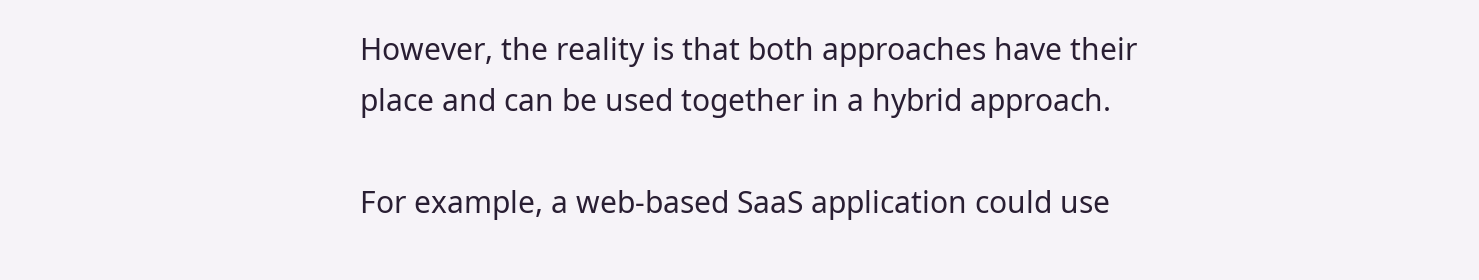However, the reality is that both approaches have their place and can be used together in a hybrid approach.

For example, a web-based SaaS application could use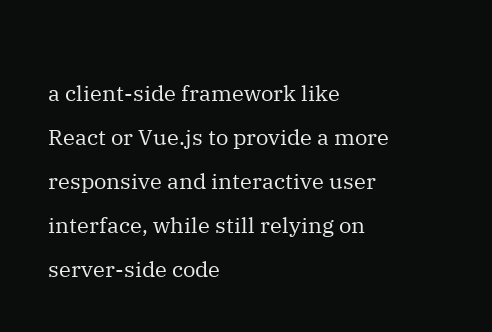a client-side framework like React or Vue.js to provide a more responsive and interactive user interface, while still relying on server-side code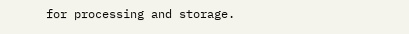for processing and storage.